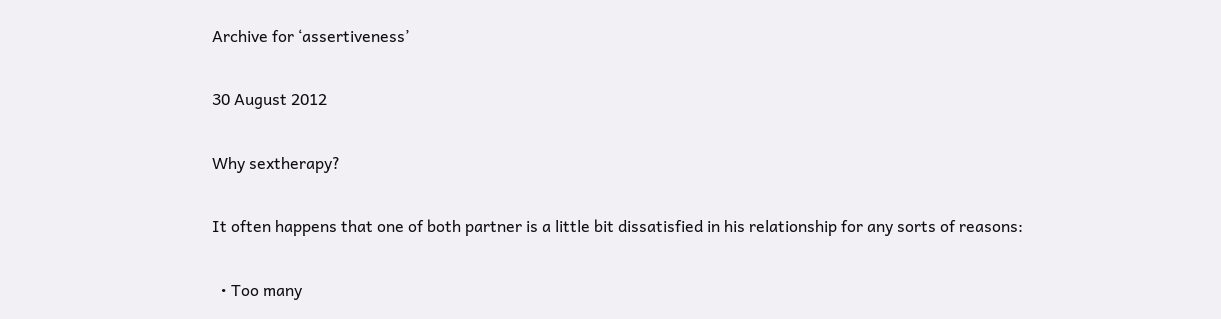Archive for ‘assertiveness’

30 August 2012

Why sextherapy?

It often happens that one of both partner is a little bit dissatisfied in his relationship for any sorts of reasons:

  • Too many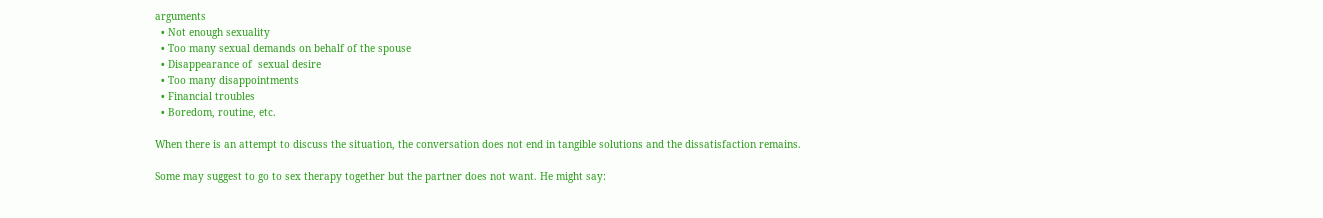arguments
  • Not enough sexuality
  • Too many sexual demands on behalf of the spouse
  • Disappearance of  sexual desire
  • Too many disappointments
  • Financial troubles
  • Boredom, routine, etc.

When there is an attempt to discuss the situation, the conversation does not end in tangible solutions and the dissatisfaction remains.

Some may suggest to go to sex therapy together but the partner does not want. He might say: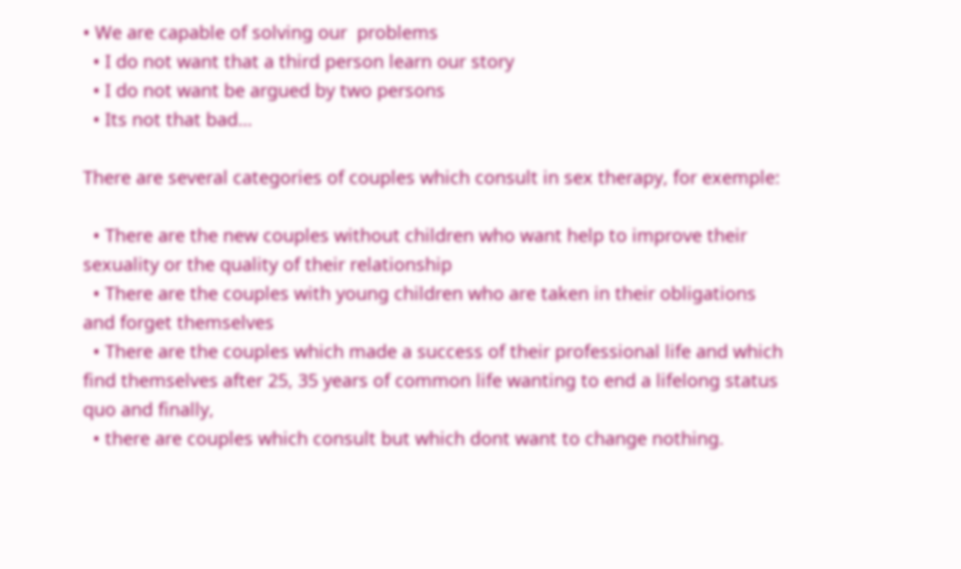• We are capable of solving our  problems
  • I do not want that a third person learn our story
  • I do not want be argued by two persons
  • Its not that bad…

There are several categories of couples which consult in sex therapy, for exemple:

  • There are the new couples without children who want help to improve their sexuality or the quality of their relationship
  • There are the couples with young children who are taken in their obligations and forget themselves
  • There are the couples which made a success of their professional life and which find themselves after 25, 35 years of common life wanting to end a lifelong status quo and finally,
  • there are couples which consult but which dont want to change nothing.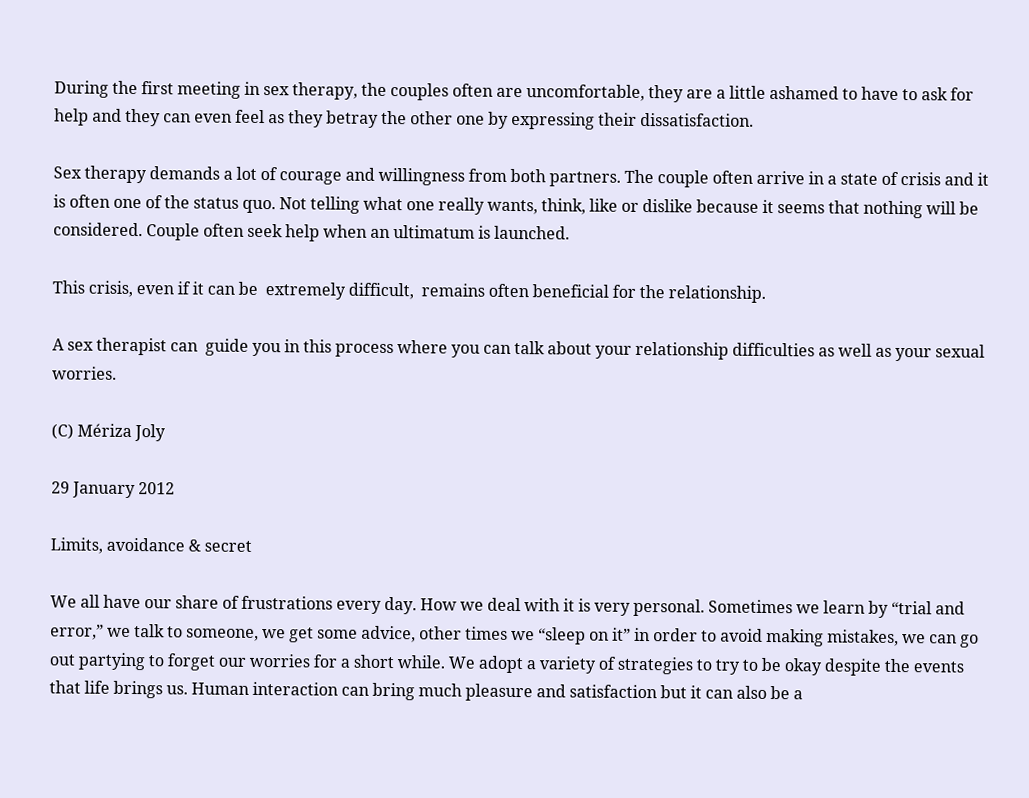During the first meeting in sex therapy, the couples often are uncomfortable, they are a little ashamed to have to ask for help and they can even feel as they betray the other one by expressing their dissatisfaction.

Sex therapy demands a lot of courage and willingness from both partners. The couple often arrive in a state of crisis and it is often one of the status quo. Not telling what one really wants, think, like or dislike because it seems that nothing will be considered. Couple often seek help when an ultimatum is launched.

This crisis, even if it can be  extremely difficult,  remains often beneficial for the relationship.

A sex therapist can  guide you in this process where you can talk about your relationship difficulties as well as your sexual worries.

(C) Mériza Joly

29 January 2012

Limits, avoidance & secret

We all have our share of frustrations every day. How we deal with it is very personal. Sometimes we learn by “trial and error,” we talk to someone, we get some advice, other times we “sleep on it” in order to avoid making mistakes, we can go out partying to forget our worries for a short while. We adopt a variety of strategies to try to be okay despite the events that life brings us. Human interaction can bring much pleasure and satisfaction but it can also be a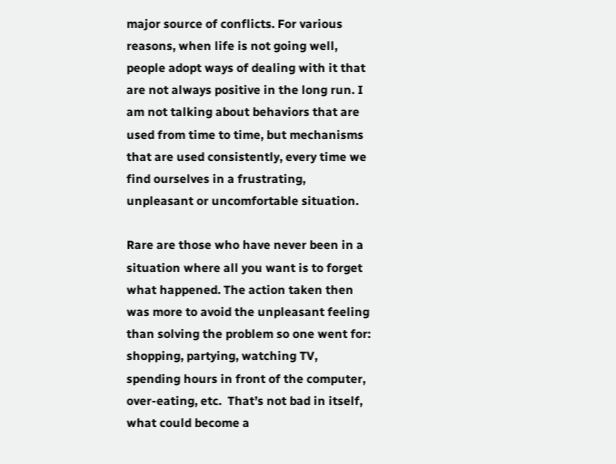major source of conflicts. For various reasons, when life is not going well, people adopt ways of dealing with it that are not always positive in the long run. I am not talking about behaviors that are used from time to time, but mechanisms that are used consistently, every time we find ourselves in a frustrating, unpleasant or uncomfortable situation.

Rare are those who have never been in a situation where all you want is to forget what happened. The action taken then was more to avoid the unpleasant feeling than solving the problem so one went for: shopping, partying, watching TV, spending hours in front of the computer, over-eating, etc.  That’s not bad in itself, what could become a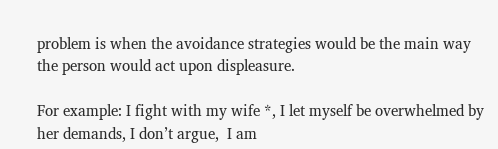problem is when the avoidance strategies would be the main way the person would act upon displeasure.

For example: I fight with my wife *, I let myself be overwhelmed by her demands, I don’t argue,  I am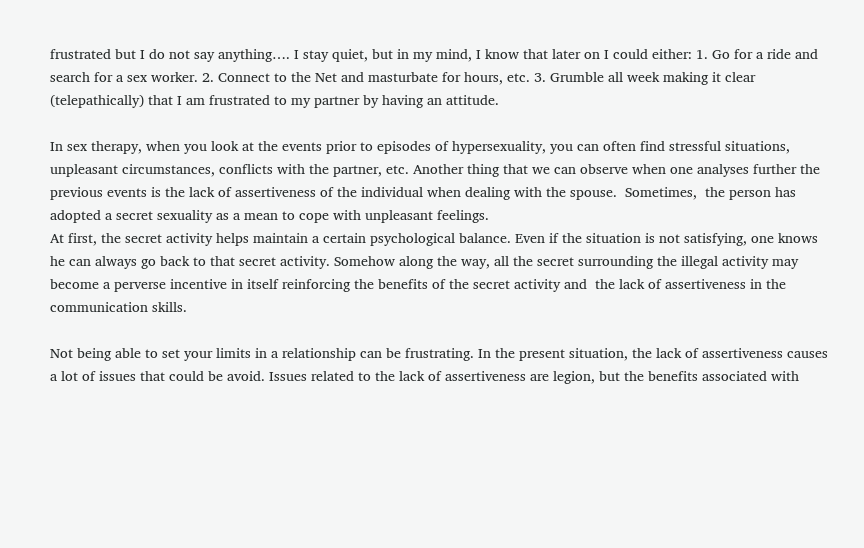frustrated but I do not say anything…. I stay quiet, but in my mind, I know that later on I could either: 1. Go for a ride and search for a sex worker. 2. Connect to the Net and masturbate for hours, etc. 3. Grumble all week making it clear (telepathically) that I am frustrated to my partner by having an attitude.

In sex therapy, when you look at the events prior to episodes of hypersexuality, you can often find stressful situations, unpleasant circumstances, conflicts with the partner, etc. Another thing that we can observe when one analyses further the previous events is the lack of assertiveness of the individual when dealing with the spouse.  Sometimes,  the person has adopted a secret sexuality as a mean to cope with unpleasant feelings.
At first, the secret activity helps maintain a certain psychological balance. Even if the situation is not satisfying, one knows he can always go back to that secret activity. Somehow along the way, all the secret surrounding the illegal activity may become a perverse incentive in itself reinforcing the benefits of the secret activity and  the lack of assertiveness in the communication skills.

Not being able to set your limits in a relationship can be frustrating. In the present situation, the lack of assertiveness causes a lot of issues that could be avoid. Issues related to the lack of assertiveness are legion, but the benefits associated with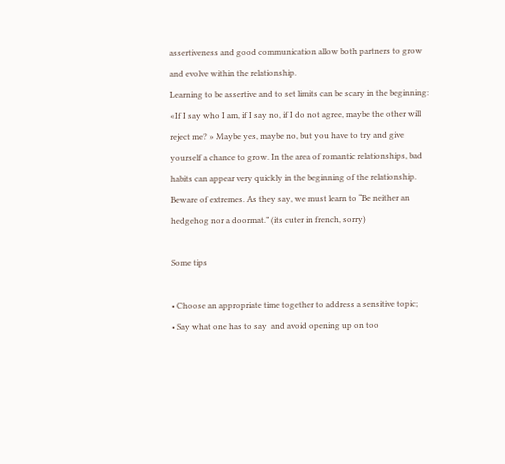assertiveness and good communication allow both partners to grow and evolve within the relationship.
Learning to be assertive and to set limits can be scary in the beginning: «If I say who I am, if I say no, if I do not agree, maybe the other will reject me? » Maybe yes, maybe no, but you have to try and give yourself a chance to grow. In the area of romantic relationships, bad habits can appear very quickly in the beginning of the relationship. Beware of extremes. As they say, we must learn to “Be neither an hedgehog nor a doormat.” (its cuter in french, sorry)

Some tips

• Choose an appropriate time together to address a sensitive topic;
• Say what one has to say  and avoid opening up on too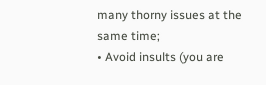many thorny issues at the same time;
• Avoid insults (you are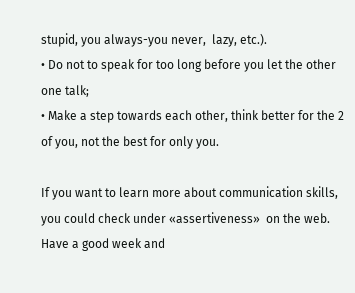stupid, you always-you never,  lazy, etc.).
• Do not to speak for too long before you let the other one talk;
• Make a step towards each other, think better for the 2 of you, not the best for only you.

If you want to learn more about communication skills, you could check under «assertiveness»  on the web.
Have a good week and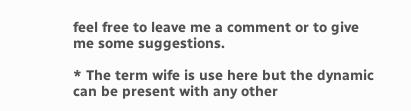feel free to leave me a comment or to give me some suggestions.

* The term wife is use here but the dynamic can be present with any other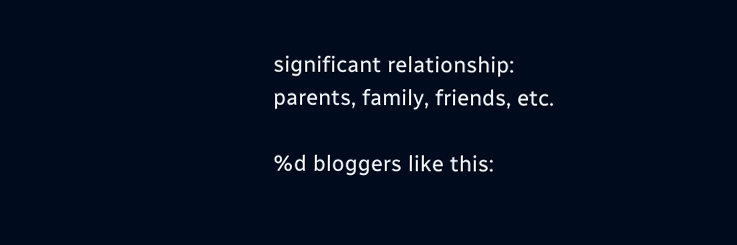significant relationship: parents, family, friends, etc.

%d bloggers like this: